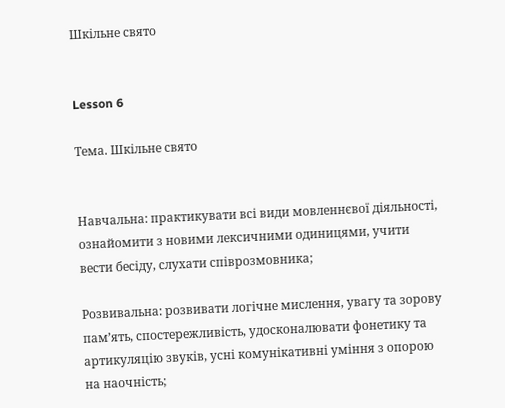Шкільне свято


Lesson 6

Тема. Шкільне свято


Навчальна: практикувати всі види мовленнєвої діяльності, ознайомити з новими лексичними одиницями, учити вести бесіду, слухати співрозмовника;

Розвивальна: розвивати логічне мислення, увагу та зорову пам’ять, спостережливість, удосконалювати фонетику та артикуляцію звуків, усні комунікативні уміння з опорою на наочність;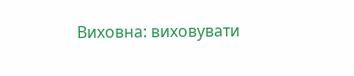Виховна: виховувати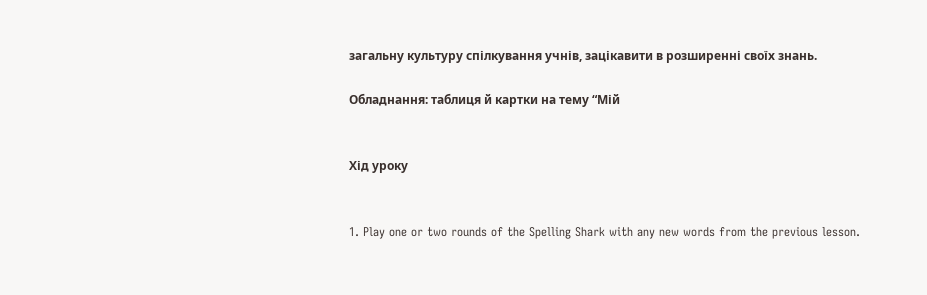загальну культуру спілкування учнів, зацікавити в розширенні своїх знань.

Обладнання: таблиця й картки на тему “Мій


Хід уроку


1. Play one or two rounds of the Spelling Shark with any new words from the previous lesson.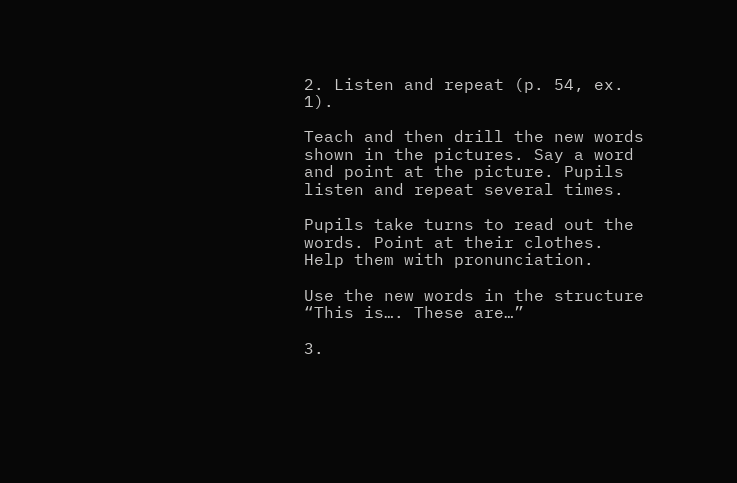2. Listen and repeat (p. 54, ex. 1).

Teach and then drill the new words shown in the pictures. Say a word and point at the picture. Pupils listen and repeat several times.

Pupils take turns to read out the words. Point at their clothes. Help them with pronunciation.

Use the new words in the structure “This is…. These are…”

3.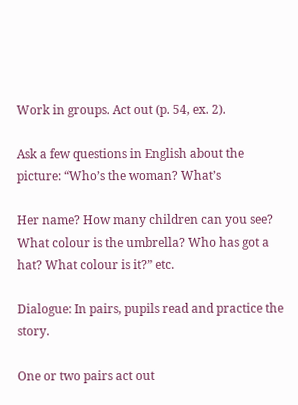Work in groups. Act out (p. 54, ex. 2).

Ask a few questions in English about the picture: “Who’s the woman? What’s

Her name? How many children can you see? What colour is the umbrella? Who has got a hat? What colour is it?” etc.

Dialogue: In pairs, pupils read and practice the story.

One or two pairs act out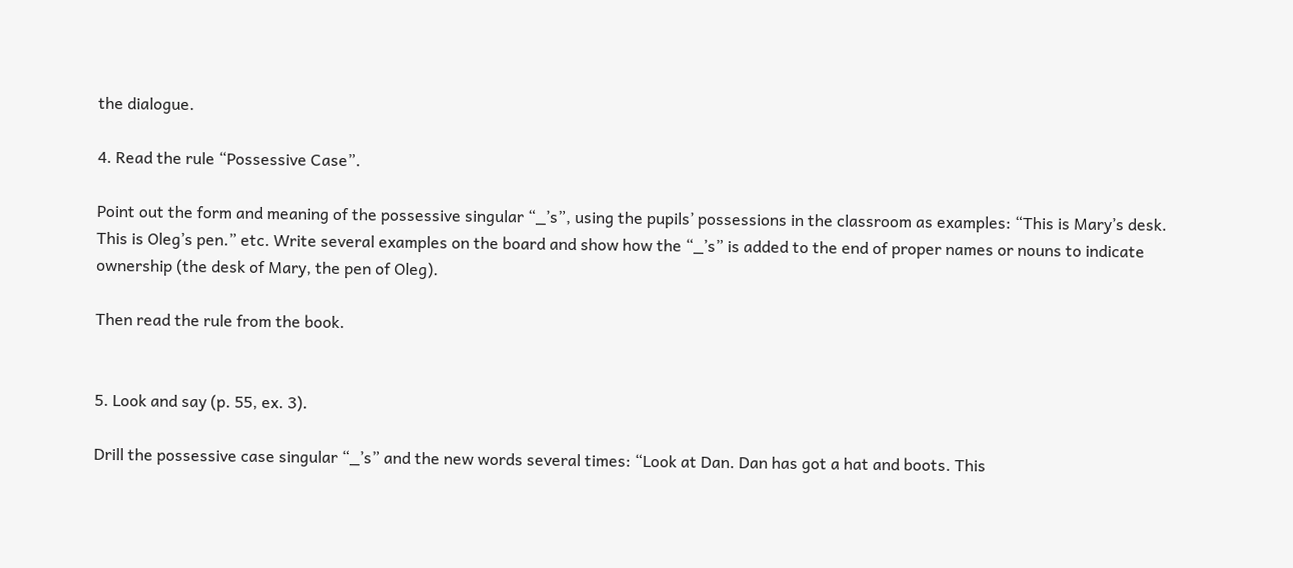the dialogue.

4. Read the rule “Possessive Case”.

Point out the form and meaning of the possessive singular “_’s”, using the pupils’ possessions in the classroom as examples: “This is Mary’s desk. This is Oleg’s pen.” etc. Write several examples on the board and show how the “_’s” is added to the end of proper names or nouns to indicate ownership (the desk of Mary, the pen of Oleg).

Then read the rule from the book.


5. Look and say (p. 55, ex. 3).

Drill the possessive case singular “_’s” and the new words several times: “Look at Dan. Dan has got a hat and boots. This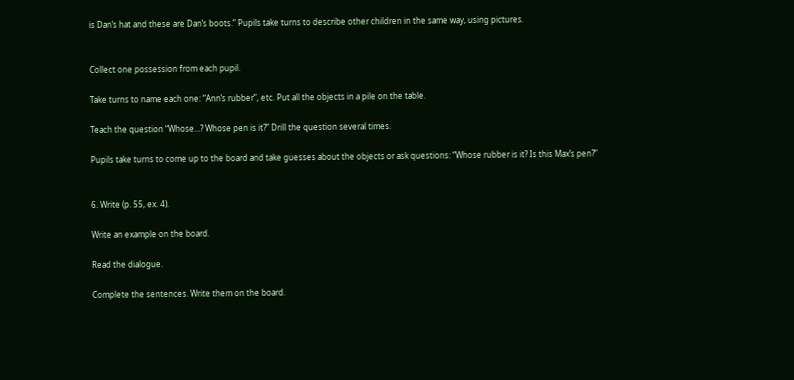is Dan’s hat and these are Dan’s boots.” Pupils take turns to describe other children in the same way, using pictures.


Collect one possession from each pupil.

Take turns to name each one: “Ann’s rubber”, etc. Put all the objects in a pile on the table.

Teach the question “Whose…? Whose pen is it?” Drill the question several times.

Pupils take turns to come up to the board and take guesses about the objects or ask questions: “Whose rubber is it? Is this Max’s pen?”


6. Write (p. 55, ex. 4).

Write an example on the board.

Read the dialogue.

Complete the sentences. Write them on the board.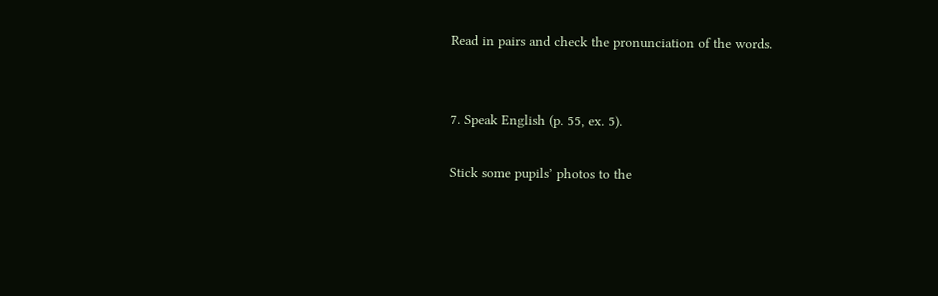Read in pairs and check the pronunciation of the words.


7. Speak English (p. 55, ex. 5).

Stick some pupils’ photos to the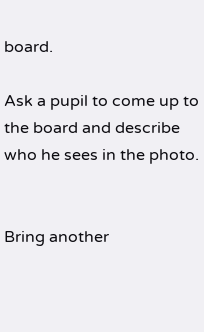board.

Ask a pupil to come up to the board and describe who he sees in the photo.


Bring another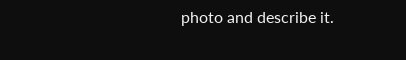photo and describe it.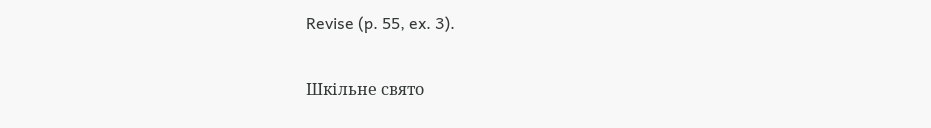Revise (p. 55, ex. 3).

Шкільне свято